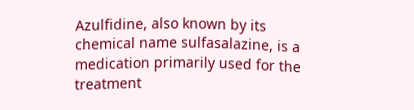Azulfidine, also known by its chemical name sulfasalazine, is a medication primarily used for the treatment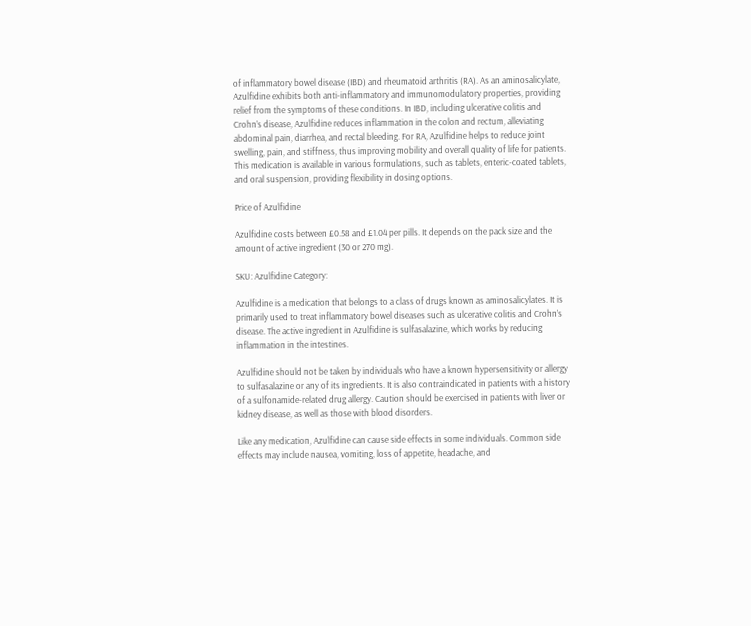of inflammatory bowel disease (IBD) and rheumatoid arthritis (RA). As an aminosalicylate, Azulfidine exhibits both anti-inflammatory and immunomodulatory properties, providing relief from the symptoms of these conditions. In IBD, including ulcerative colitis and Crohn’s disease, Azulfidine reduces inflammation in the colon and rectum, alleviating abdominal pain, diarrhea, and rectal bleeding. For RA, Azulfidine helps to reduce joint swelling, pain, and stiffness, thus improving mobility and overall quality of life for patients. This medication is available in various formulations, such as tablets, enteric-coated tablets, and oral suspension, providing flexibility in dosing options.

Price of Azulfidine

Azulfidine costs between £0.58 and £1.04 per pills. It depends on the pack size and the amount of active ingredient (30 or 270 mg).

SKU: Azulfidine Category:

Azulfidine is a medication that belongs to a class of drugs known as aminosalicylates. It is primarily used to treat inflammatory bowel diseases such as ulcerative colitis and Crohn’s disease. The active ingredient in Azulfidine is sulfasalazine, which works by reducing inflammation in the intestines.

Azulfidine should not be taken by individuals who have a known hypersensitivity or allergy to sulfasalazine or any of its ingredients. It is also contraindicated in patients with a history of a sulfonamide-related drug allergy. Caution should be exercised in patients with liver or kidney disease, as well as those with blood disorders.

Like any medication, Azulfidine can cause side effects in some individuals. Common side effects may include nausea, vomiting, loss of appetite, headache, and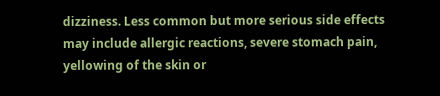dizziness. Less common but more serious side effects may include allergic reactions, severe stomach pain, yellowing of the skin or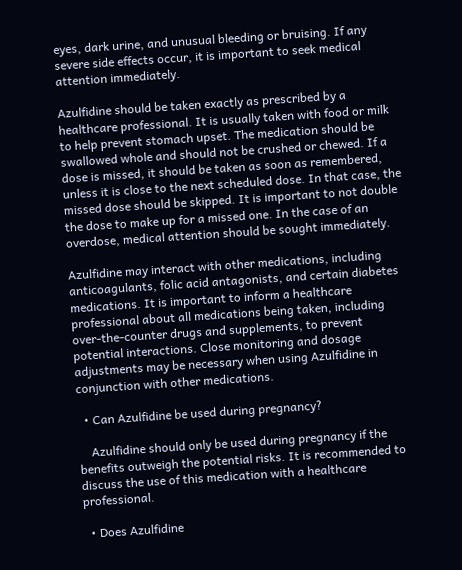eyes, dark urine, and unusual bleeding or bruising. If any severe side effects occur, it is important to seek medical attention immediately.

Azulfidine should be taken exactly as prescribed by a healthcare professional. It is usually taken with food or milk to help prevent stomach upset. The medication should be swallowed whole and should not be crushed or chewed. If a dose is missed, it should be taken as soon as remembered, unless it is close to the next scheduled dose. In that case, the missed dose should be skipped. It is important to not double the dose to make up for a missed one. In the case of an overdose, medical attention should be sought immediately.

Azulfidine may interact with other medications, including anticoagulants, folic acid antagonists, and certain diabetes medications. It is important to inform a healthcare professional about all medications being taken, including over-the-counter drugs and supplements, to prevent potential interactions. Close monitoring and dosage adjustments may be necessary when using Azulfidine in conjunction with other medications.

  • Can Azulfidine be used during pregnancy?

    Azulfidine should only be used during pregnancy if the benefits outweigh the potential risks. It is recommended to discuss the use of this medication with a healthcare professional.

  • Does Azulfidine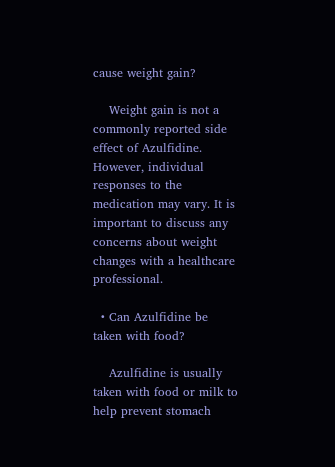cause weight gain?

    Weight gain is not a commonly reported side effect of Azulfidine. However, individual responses to the medication may vary. It is important to discuss any concerns about weight changes with a healthcare professional.

  • Can Azulfidine be taken with food?

    Azulfidine is usually taken with food or milk to help prevent stomach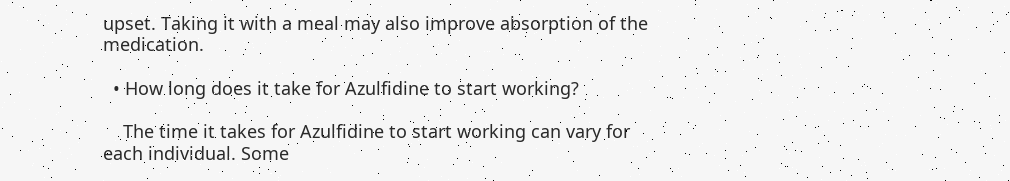upset. Taking it with a meal may also improve absorption of the medication.

  • How long does it take for Azulfidine to start working?

    The time it takes for Azulfidine to start working can vary for each individual. Some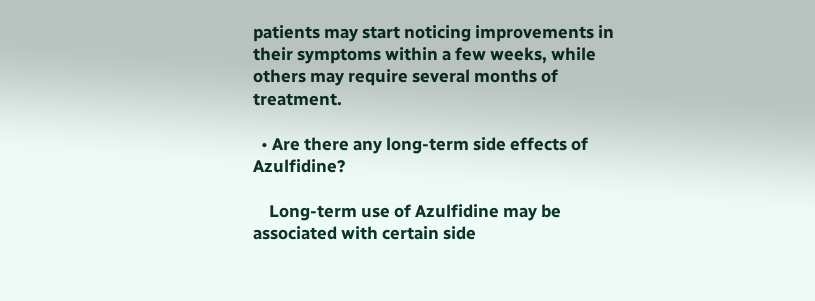patients may start noticing improvements in their symptoms within a few weeks, while others may require several months of treatment.

  • Are there any long-term side effects of Azulfidine?

    Long-term use of Azulfidine may be associated with certain side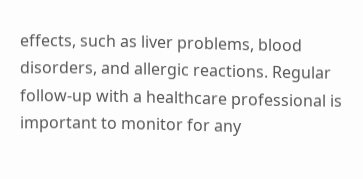effects, such as liver problems, blood disorders, and allergic reactions. Regular follow-up with a healthcare professional is important to monitor for any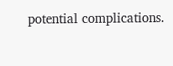potential complications.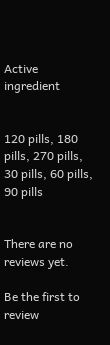Active ingredient


120 pills, 180 pills, 270 pills, 30 pills, 60 pills, 90 pills


There are no reviews yet.

Be the first to review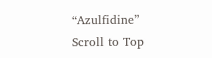“Azulfidine”
Scroll to Top